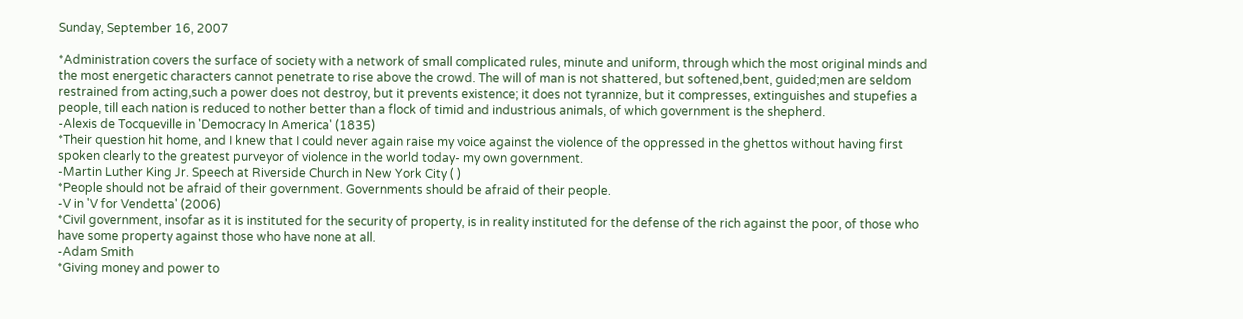Sunday, September 16, 2007

*Administration covers the surface of society with a network of small complicated rules, minute and uniform, through which the most original minds and the most energetic characters cannot penetrate to rise above the crowd. The will of man is not shattered, but softened,bent, guided;men are seldom restrained from acting,such a power does not destroy, but it prevents existence; it does not tyrannize, but it compresses, extinguishes and stupefies a people, till each nation is reduced to nother better than a flock of timid and industrious animals, of which government is the shepherd.
-Alexis de Tocqueville in 'Democracy In America' (1835)
*Their question hit home, and I knew that I could never again raise my voice against the violence of the oppressed in the ghettos without having first spoken clearly to the greatest purveyor of violence in the world today- my own government.
-Martin Luther King Jr. Speech at Riverside Church in New York City ( )
*People should not be afraid of their government. Governments should be afraid of their people.
-V in 'V for Vendetta' (2006)
*Civil government, insofar as it is instituted for the security of property, is in reality instituted for the defense of the rich against the poor, of those who have some property against those who have none at all.
-Adam Smith
*Giving money and power to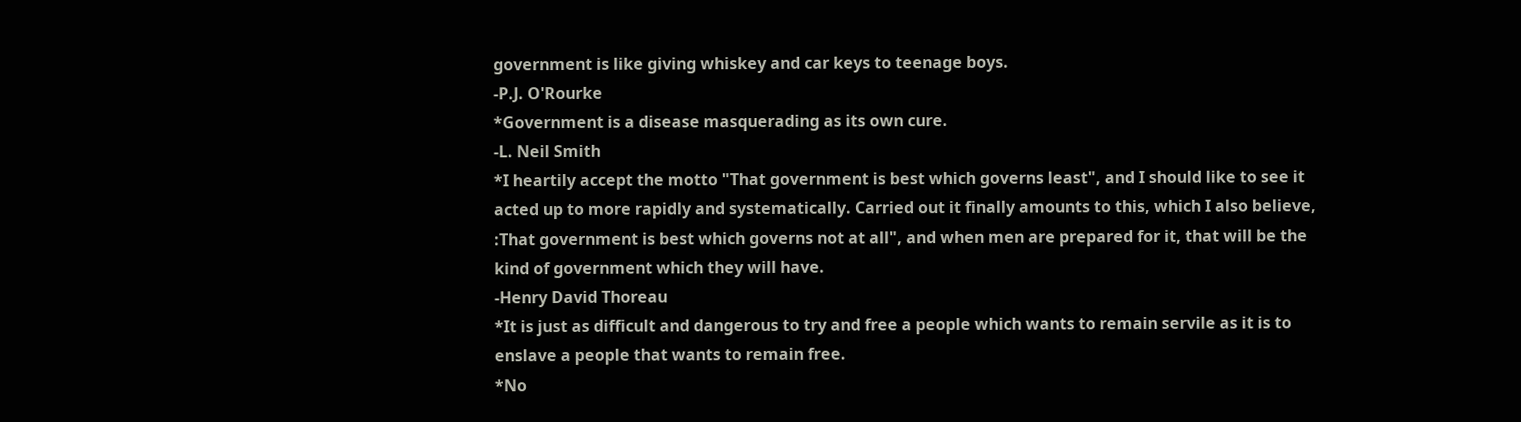government is like giving whiskey and car keys to teenage boys.
-P.J. O'Rourke
*Government is a disease masquerading as its own cure.
-L. Neil Smith
*I heartily accept the motto "That government is best which governs least", and I should like to see it acted up to more rapidly and systematically. Carried out it finally amounts to this, which I also believe, :That government is best which governs not at all", and when men are prepared for it, that will be the kind of government which they will have.
-Henry David Thoreau
*It is just as difficult and dangerous to try and free a people which wants to remain servile as it is to enslave a people that wants to remain free.
*No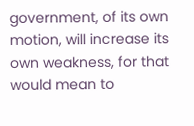government, of its own motion, will increase its own weakness, for that would mean to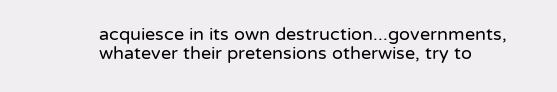acquiesce in its own destruction...governments, whatever their pretensions otherwise, try to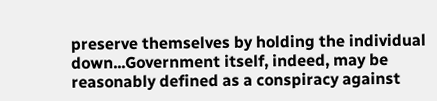preserve themselves by holding the individual down...Government itself, indeed, may be reasonably defined as a conspiracy against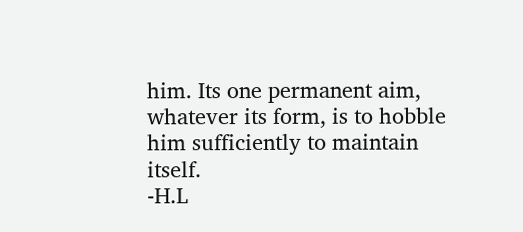him. Its one permanent aim, whatever its form, is to hobble him sufficiently to maintain itself.
-H.L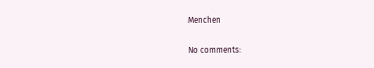Menchen

No comments: